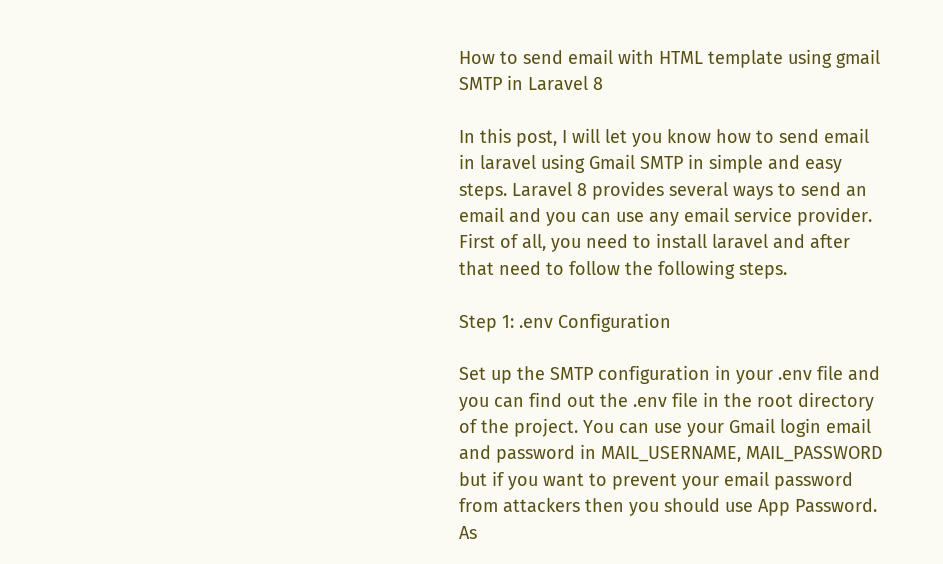How to send email with HTML template using gmail SMTP in Laravel 8

In this post, I will let you know how to send email in laravel using Gmail SMTP in simple and easy steps. Laravel 8 provides several ways to send an email and you can use any email service provider. First of all, you need to install laravel and after that need to follow the following steps.

Step 1: .env Configuration

Set up the SMTP configuration in your .env file and you can find out the .env file in the root directory of the project. You can use your Gmail login email and password in MAIL_USERNAME, MAIL_PASSWORD but if you want to prevent your email password from attackers then you should use App Password. As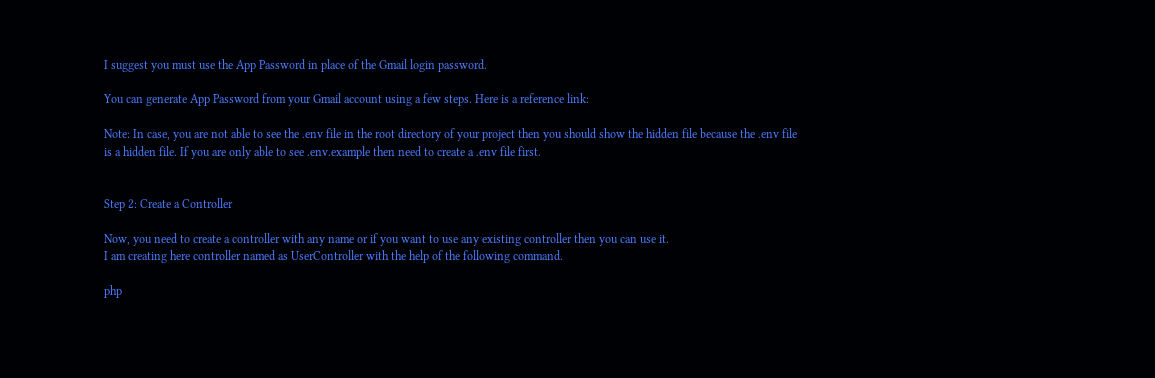I suggest you must use the App Password in place of the Gmail login password.

You can generate App Password from your Gmail account using a few steps. Here is a reference link:

Note: In case, you are not able to see the .env file in the root directory of your project then you should show the hidden file because the .env file is a hidden file. If you are only able to see .env.example then need to create a .env file first.


Step 2: Create a Controller

Now, you need to create a controller with any name or if you want to use any existing controller then you can use it.
I am creating here controller named as UserController with the help of the following command.

php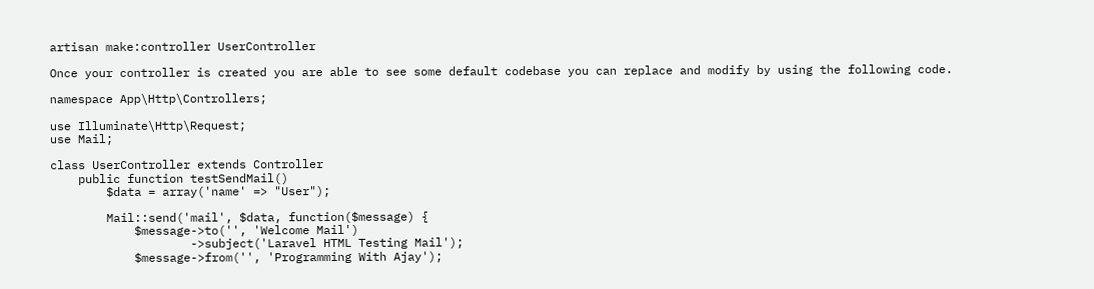artisan make:controller UserController

Once your controller is created you are able to see some default codebase you can replace and modify by using the following code.

namespace App\Http\Controllers;

use Illuminate\Http\Request;
use Mail;

class UserController extends Controller
    public function testSendMail()
        $data = array('name' => "User");

        Mail::send('mail', $data, function($message) {
            $message->to('', 'Welcome Mail')
                    ->subject('Laravel HTML Testing Mail');
            $message->from('', 'Programming With Ajay');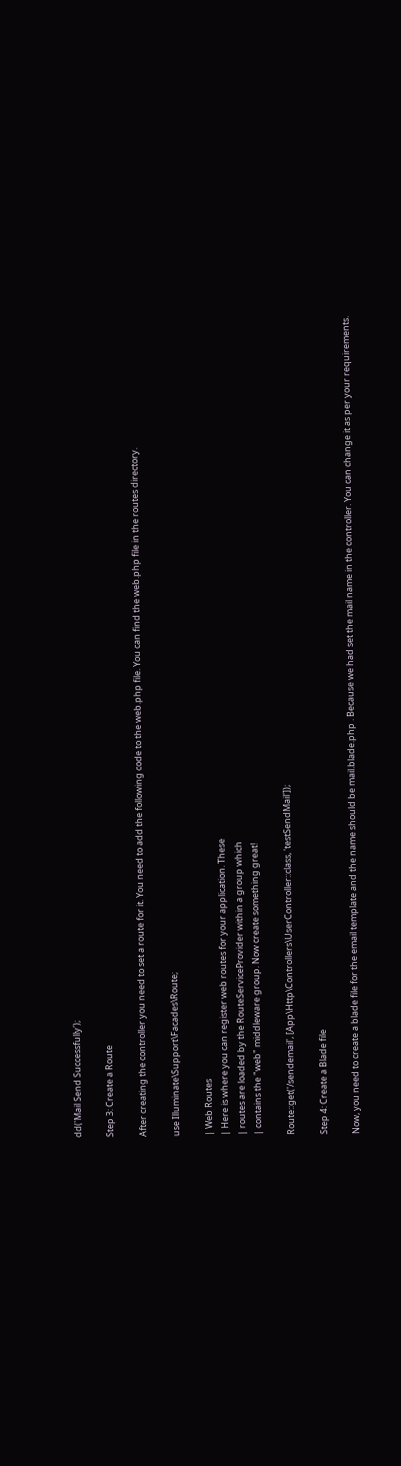dd('Mail Send Successfully');

Step 3: Create a Route

After creating the controller you need to set a route for it. You need to add the following code to the web.php file. You can find the web.php file in the routes directory.

use Illuminate\Support\Facades\Route;

| Web Routes
| Here is where you can register web routes for your application. These
| routes are loaded by the RouteServiceProvider within a group which
| contains the "web" middleware group. Now create something great!

Route::get('/sendemail', [App\Http\Controllers\UserController::class, 'testSendMail']);

Step 4: Create a Blade file

Now, you need to create a blade file for the email template and the name should be mail.blade.php . Because we had set the mail name in the controller. You can change it as per your requirements.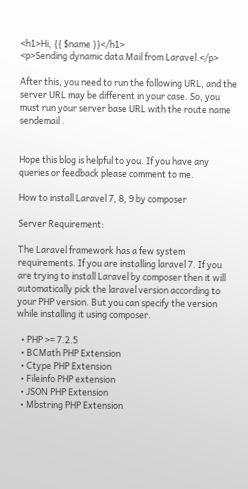<h1>Hi, {{ $name }}</h1>
<p>Sending dynamic data Mail from Laravel.</p>

After this, you need to run the following URL, and the server URL may be different in your case. So, you must run your server base URL with the route name sendemail .


Hope this blog is helpful to you. If you have any queries or feedback please comment to me.

How to install Laravel 7, 8, 9 by composer

Server Requirement:

The Laravel framework has a few system requirements. If you are installing laravel 7. If you are trying to install Laravel by composer then it will automatically pick the laravel version according to your PHP version. But you can specify the version while installing it using composer.

  • PHP >= 7.2.5
  • BCMath PHP Extension
  • Ctype PHP Extension
  • Fileinfo PHP extension
  • JSON PHP Extension
  • Mbstring PHP Extension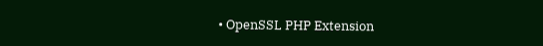• OpenSSL PHP Extension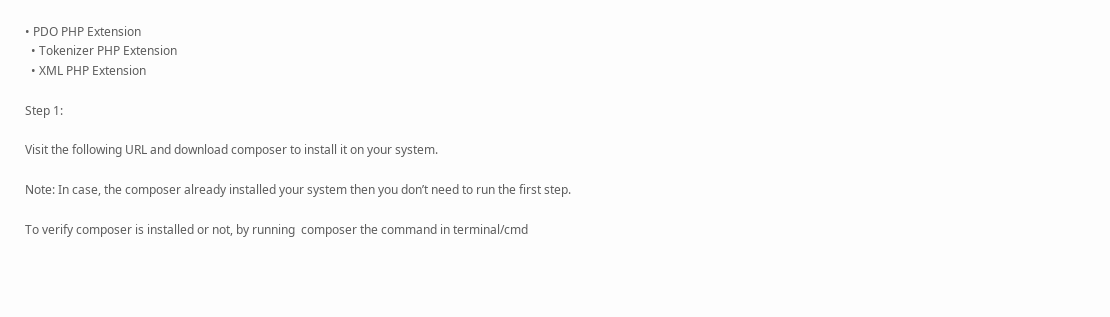• PDO PHP Extension
  • Tokenizer PHP Extension
  • XML PHP Extension

Step 1:

Visit the following URL and download composer to install it on your system.

Note: In case, the composer already installed your system then you don’t need to run the first step.

To verify composer is installed or not, by running  composer the command in terminal/cmd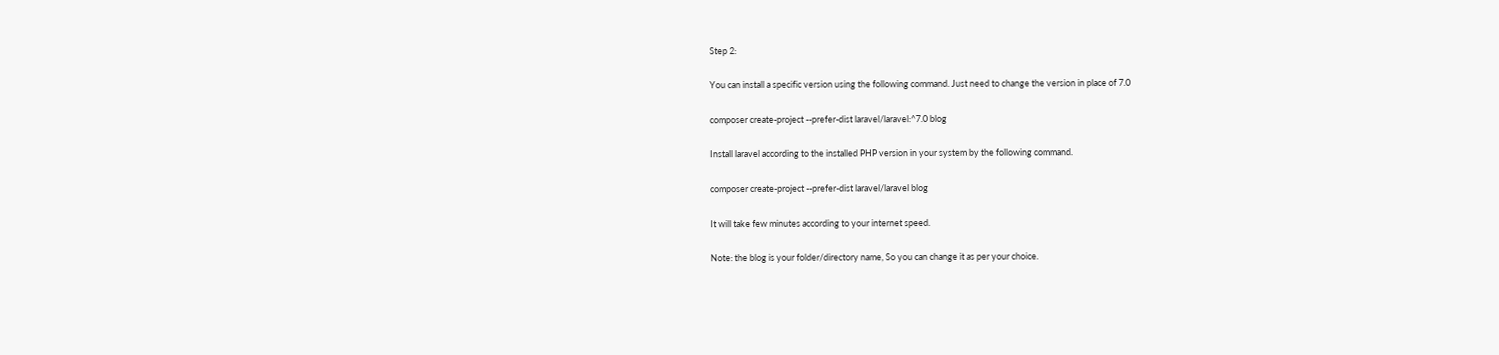Step 2:

You can install a specific version using the following command. Just need to change the version in place of 7.0

composer create-project --prefer-dist laravel/laravel:^7.0 blog

Install laravel according to the installed PHP version in your system by the following command.

composer create-project --prefer-dist laravel/laravel blog

It will take few minutes according to your internet speed.

Note: the blog is your folder/directory name, So you can change it as per your choice.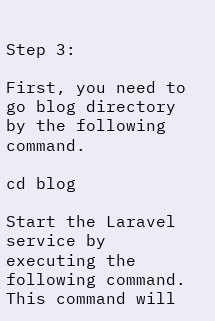Step 3:

First, you need to go blog directory by the following command.

cd blog

Start the Laravel service by executing the following command. This command will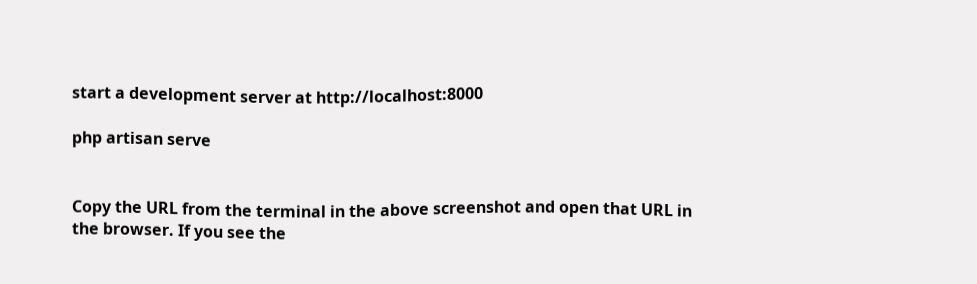start a development server at http://localhost:8000

php artisan serve


Copy the URL from the terminal in the above screenshot and open that URL in the browser. If you see the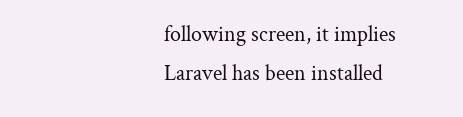following screen, it implies Laravel has been installed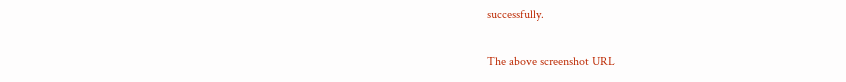successfully.

The above screenshot URL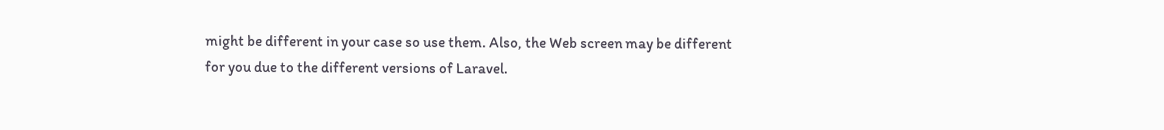might be different in your case so use them. Also, the Web screen may be different for you due to the different versions of Laravel.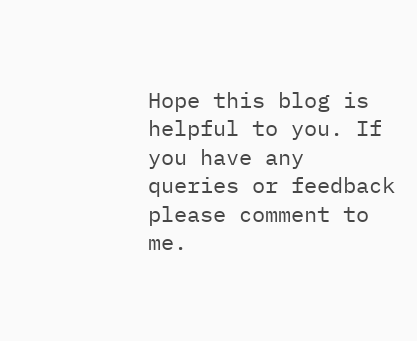Hope this blog is helpful to you. If you have any queries or feedback please comment to me.